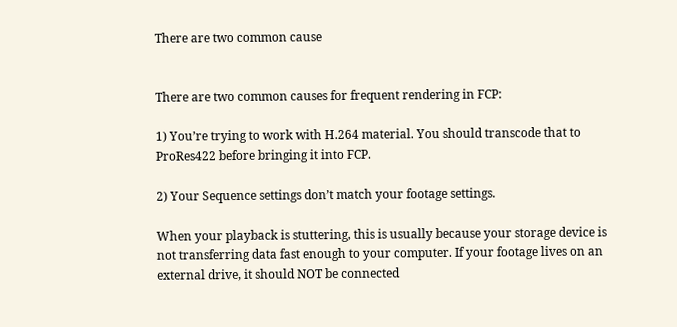There are two common cause


There are two common causes for frequent rendering in FCP:

1) You’re trying to work with H.264 material. You should transcode that to ProRes422 before bringing it into FCP.

2) Your Sequence settings don’t match your footage settings.

When your playback is stuttering, this is usually because your storage device is not transferring data fast enough to your computer. If your footage lives on an external drive, it should NOT be connected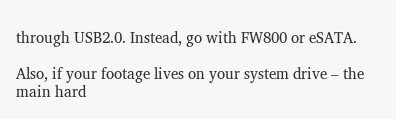through USB2.0. Instead, go with FW800 or eSATA.

Also, if your footage lives on your system drive – the main hard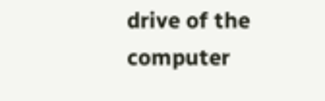drive of the computer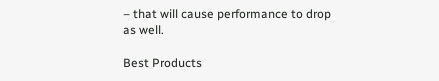– that will cause performance to drop as well.

Best Products